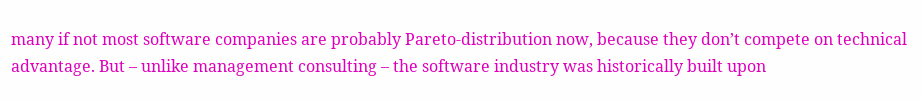many if not most software companies are probably Pareto-distribution now, because they don’t compete on technical advantage. But – unlike management consulting – the software industry was historically built upon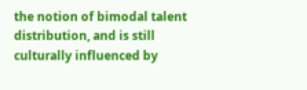the notion of bimodal talent distribution, and is still culturally influenced by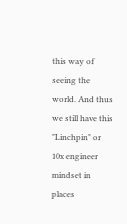this way of seeing the world. And thus we still have this "Linchpin" or 10x engineer mindset in places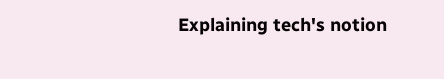Explaining tech's notion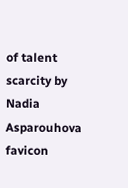of talent scarcity by Nadia Asparouhova favicon